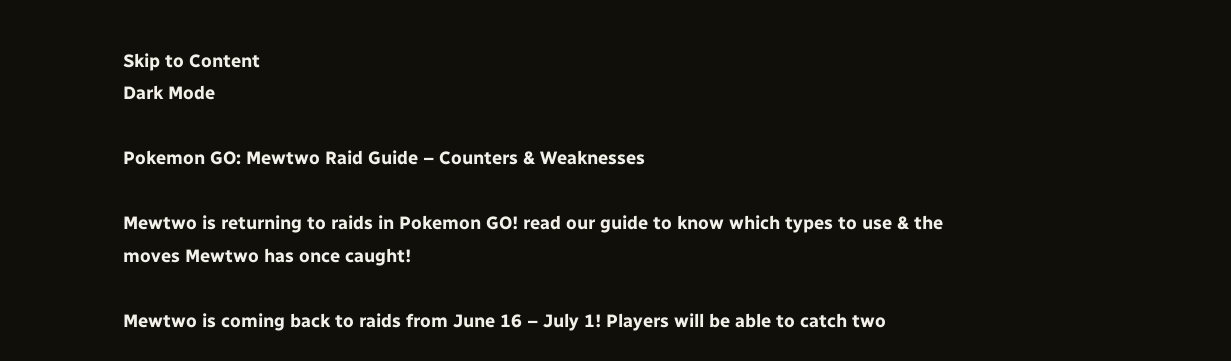Skip to Content
Dark Mode

Pokemon GO: Mewtwo Raid Guide – Counters & Weaknesses

Mewtwo is returning to raids in Pokemon GO! read our guide to know which types to use & the moves Mewtwo has once caught!

Mewtwo is coming back to raids from June 16 – July 1! Players will be able to catch two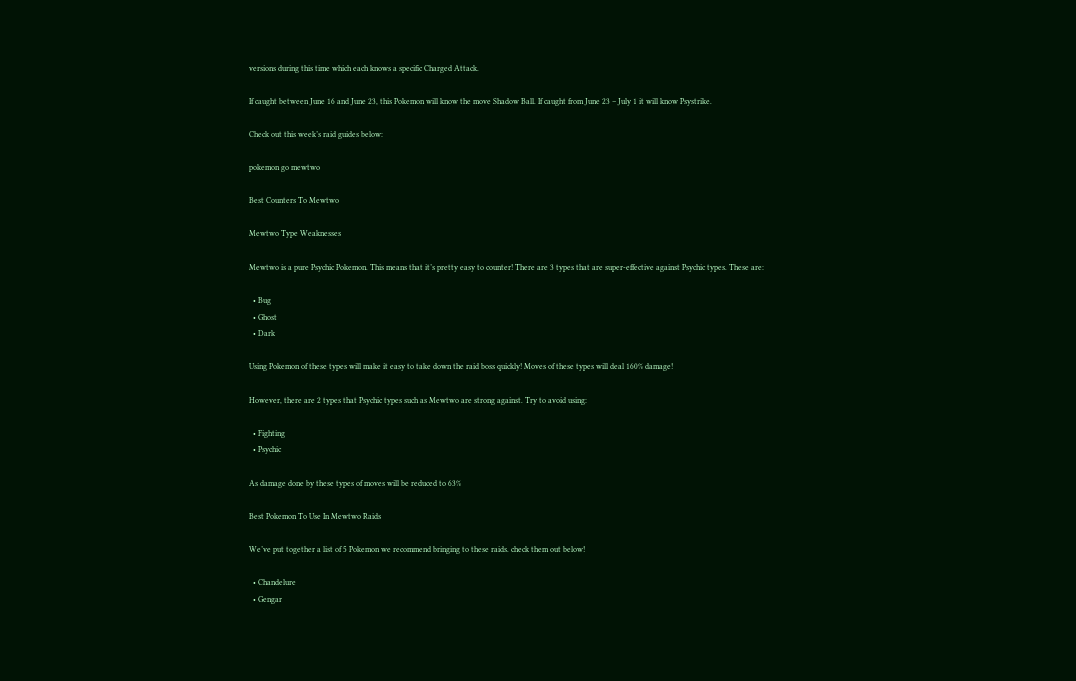versions during this time which each knows a specific Charged Attack.

If caught between June 16 and June 23, this Pokemon will know the move Shadow Ball. If caught from June 23 – July 1 it will know Psystrike.

Check out this week’s raid guides below:

pokemon go mewtwo

Best Counters To Mewtwo

Mewtwo Type Weaknesses

Mewtwo is a pure Psychic Pokemon. This means that it’s pretty easy to counter! There are 3 types that are super-effective against Psychic types. These are:

  • Bug
  • Ghost
  • Dark

Using Pokemon of these types will make it easy to take down the raid boss quickly! Moves of these types will deal 160% damage!

However, there are 2 types that Psychic types such as Mewtwo are strong against. Try to avoid using:

  • Fighting
  • Psychic

As damage done by these types of moves will be reduced to 63%

Best Pokemon To Use In Mewtwo Raids

We’ve put together a list of 5 Pokemon we recommend bringing to these raids. check them out below!

  • Chandelure
  • Gengar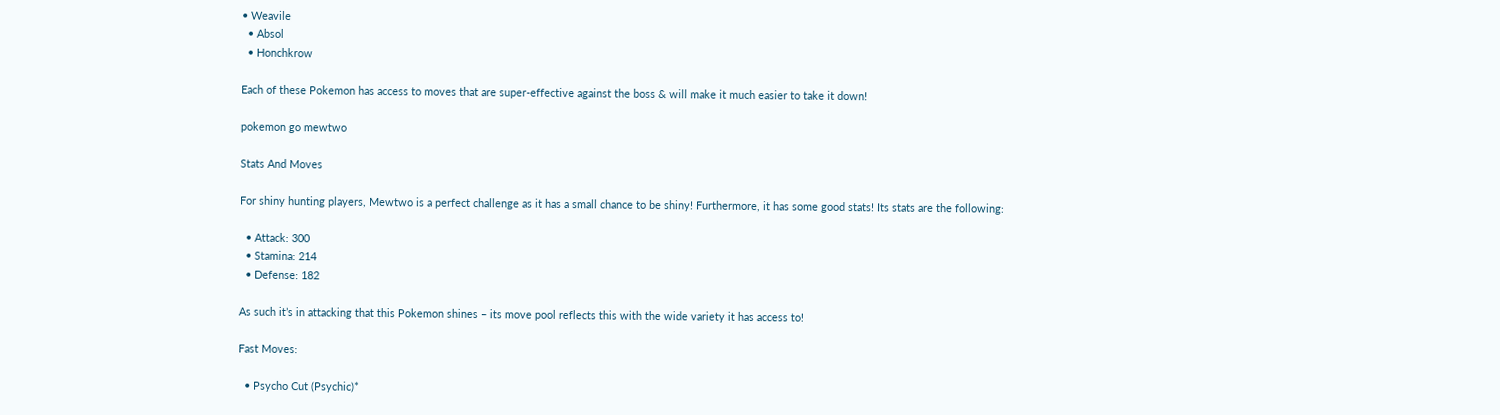• Weavile
  • Absol
  • Honchkrow

Each of these Pokemon has access to moves that are super-effective against the boss & will make it much easier to take it down!

pokemon go mewtwo

Stats And Moves

For shiny hunting players, Mewtwo is a perfect challenge as it has a small chance to be shiny! Furthermore, it has some good stats! Its stats are the following:

  • Attack: 300
  • Stamina: 214
  • Defense: 182

As such it’s in attacking that this Pokemon shines – its move pool reflects this with the wide variety it has access to!

Fast Moves:

  • Psycho Cut (Psychic)*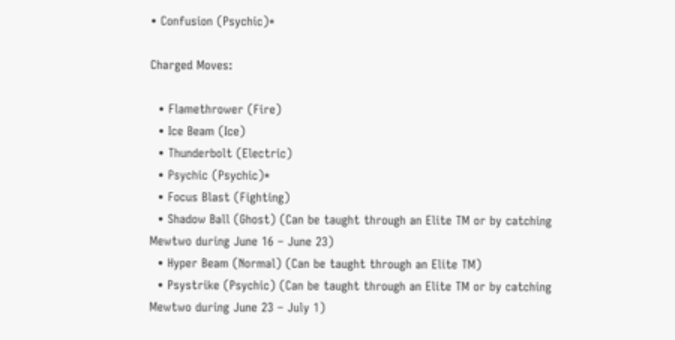• Confusion (Psychic)*

Charged Moves:

  • Flamethrower (Fire)
  • Ice Beam (Ice)
  • Thunderbolt (Electric)
  • Psychic (Psychic)*
  • Focus Blast (Fighting)
  • Shadow Ball (Ghost) (Can be taught through an Elite TM or by catching Mewtwo during June 16 – June 23)
  • Hyper Beam (Normal) (Can be taught through an Elite TM)
  • Psystrike (Psychic) (Can be taught through an Elite TM or by catching Mewtwo during June 23 – July 1)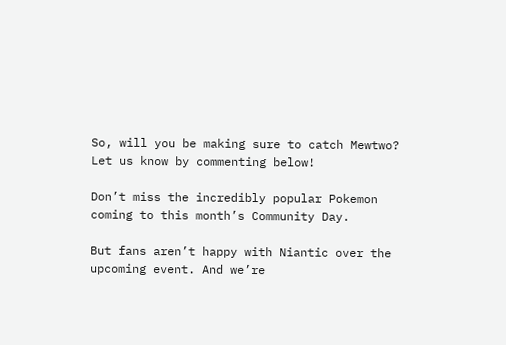So, will you be making sure to catch Mewtwo? Let us know by commenting below!

Don’t miss the incredibly popular Pokemon coming to this month’s Community Day.

But fans aren’t happy with Niantic over the upcoming event. And we’re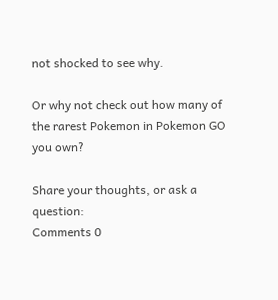not shocked to see why.

Or why not check out how many of the rarest Pokemon in Pokemon GO you own?

Share your thoughts, or ask a question:
Comments 0